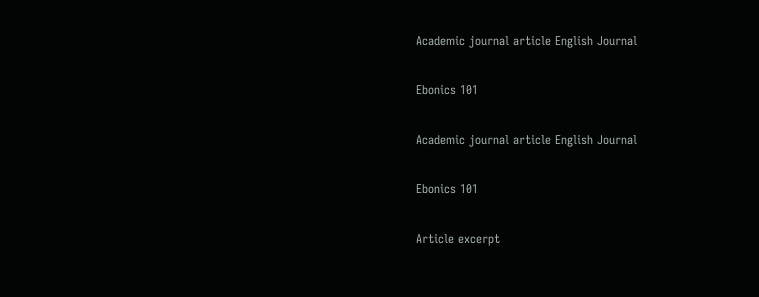Academic journal article English Journal

Ebonics 101

Academic journal article English Journal

Ebonics 101

Article excerpt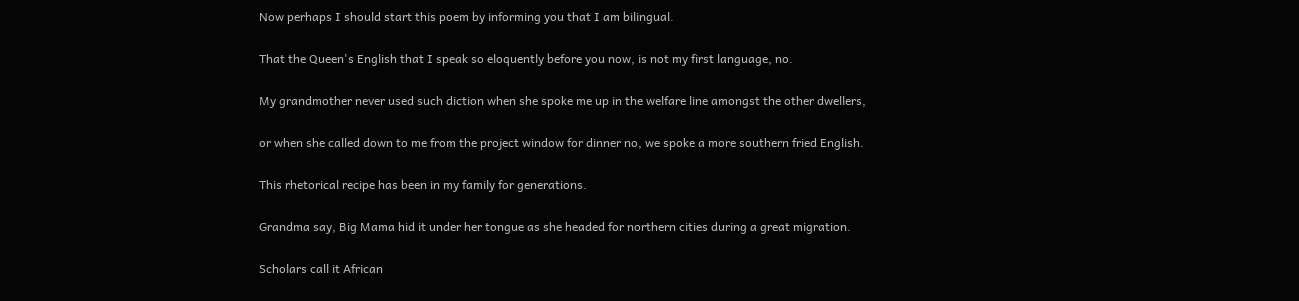Now perhaps I should start this poem by informing you that I am bilingual.

That the Queen's English that I speak so eloquently before you now, is not my first language, no.

My grandmother never used such diction when she spoke me up in the welfare line amongst the other dwellers,

or when she called down to me from the project window for dinner no, we spoke a more southern fried English.

This rhetorical recipe has been in my family for generations.

Grandma say, Big Mama hid it under her tongue as she headed for northern cities during a great migration.

Scholars call it African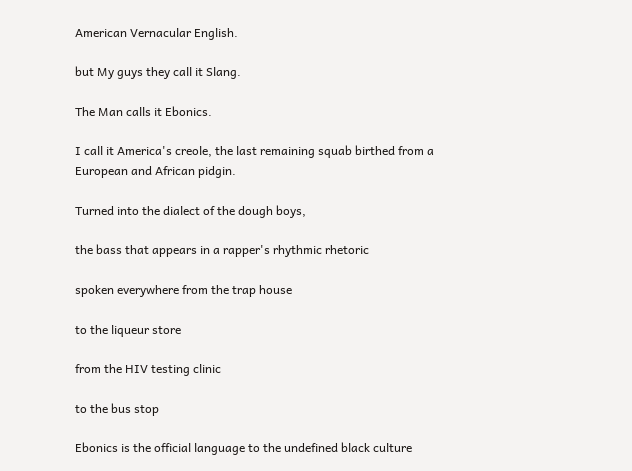American Vernacular English.

but My guys they call it Slang.

The Man calls it Ebonics.

I call it America's creole, the last remaining squab birthed from a European and African pidgin.

Turned into the dialect of the dough boys,

the bass that appears in a rapper's rhythmic rhetoric

spoken everywhere from the trap house

to the liqueur store

from the HIV testing clinic

to the bus stop

Ebonics is the official language to the undefined black culture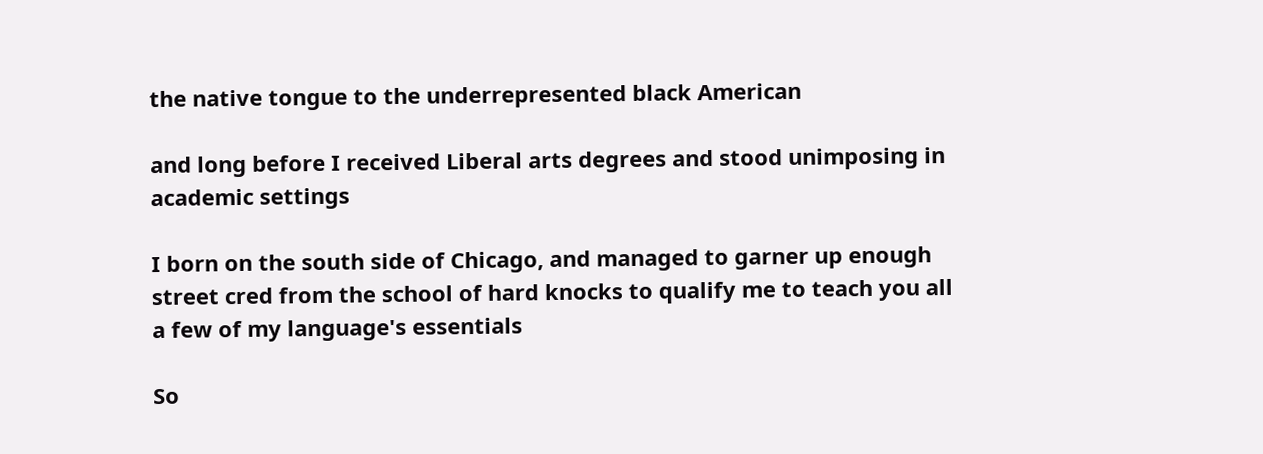the native tongue to the underrepresented black American

and long before I received Liberal arts degrees and stood unimposing in academic settings

I born on the south side of Chicago, and managed to garner up enough street cred from the school of hard knocks to qualify me to teach you all a few of my language's essentials

So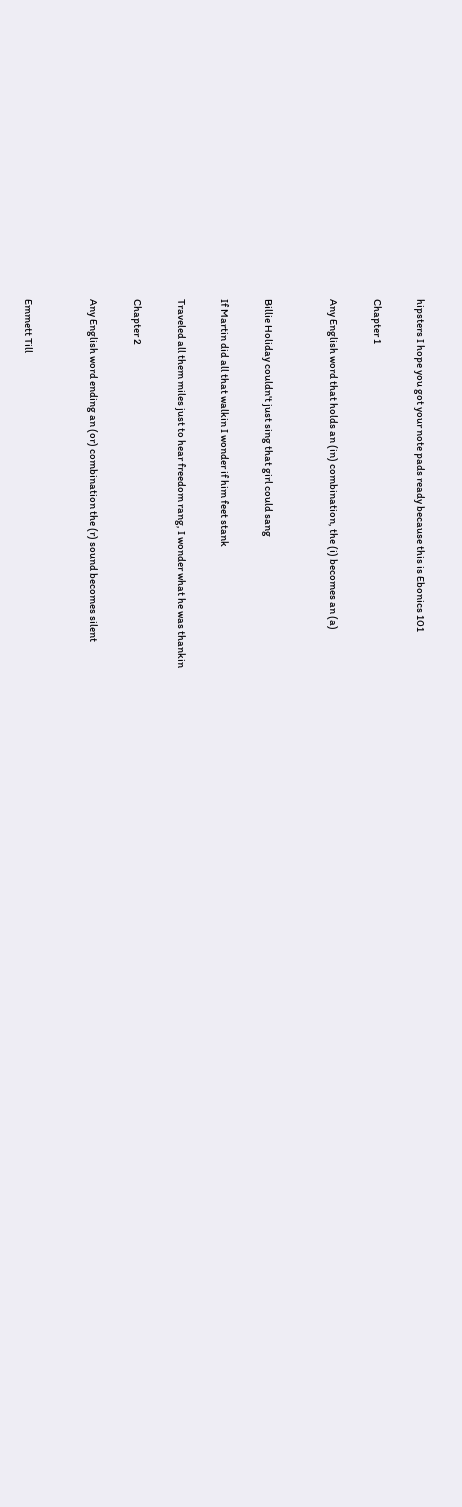hipsters I hope you got your note pads ready because this is Ebonics 101

Chapter 1

Any English word that holds an (in) combination, the (i) becomes an (a)


Billie Holiday couldn't just sing that girl could sang

If Martin did all that walkin I wonder if him feet stank

Traveled all them miles just to hear freedom rang, I wonder what he was thankin

Chapter 2

Any English word ending an (or) combination the (r) sound becomes silent


Emmett Till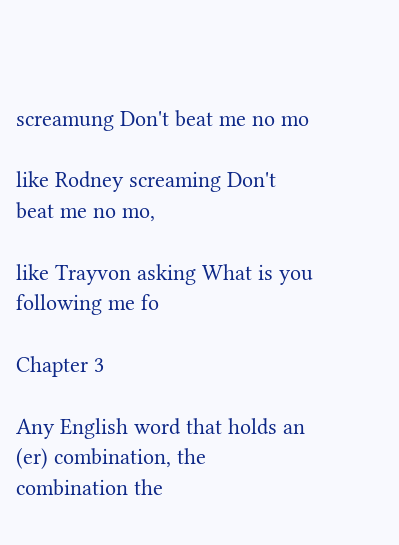screamung Don't beat me no mo

like Rodney screaming Don't beat me no mo,

like Trayvon asking What is you following me fo

Chapter 3

Any English word that holds an (er) combination, the combination the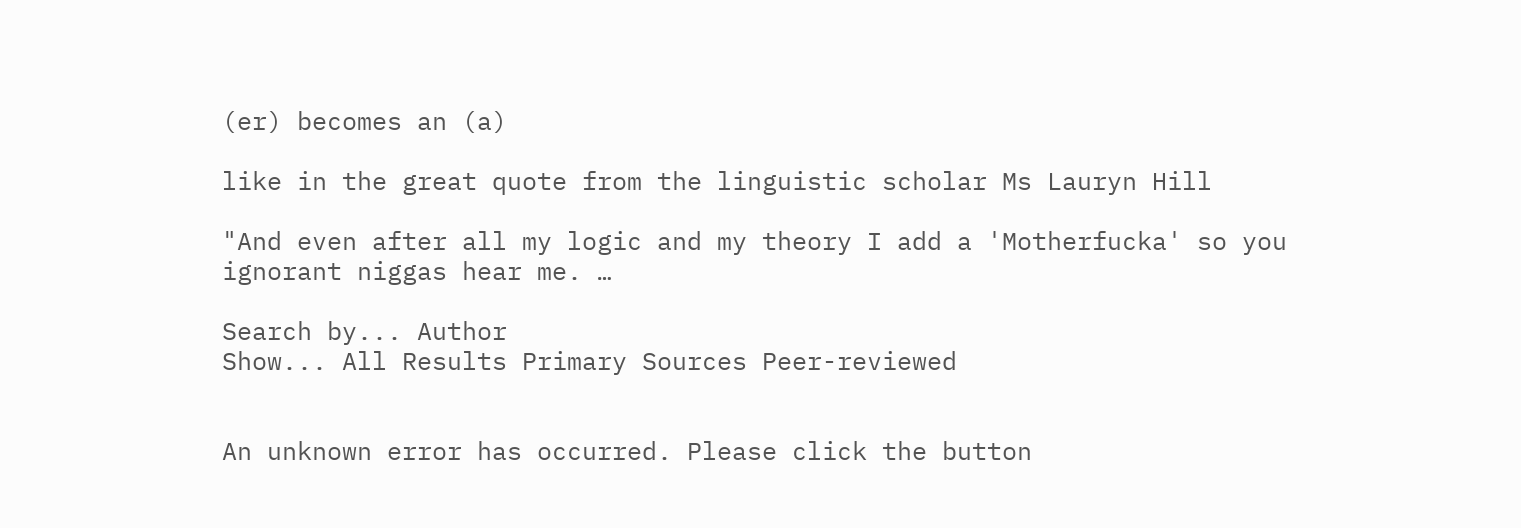(er) becomes an (a)

like in the great quote from the linguistic scholar Ms Lauryn Hill

"And even after all my logic and my theory I add a 'Motherfucka' so you ignorant niggas hear me. …

Search by... Author
Show... All Results Primary Sources Peer-reviewed


An unknown error has occurred. Please click the button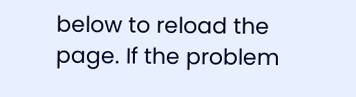below to reload the page. If the problem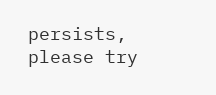persists, please try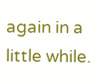again in a little while.